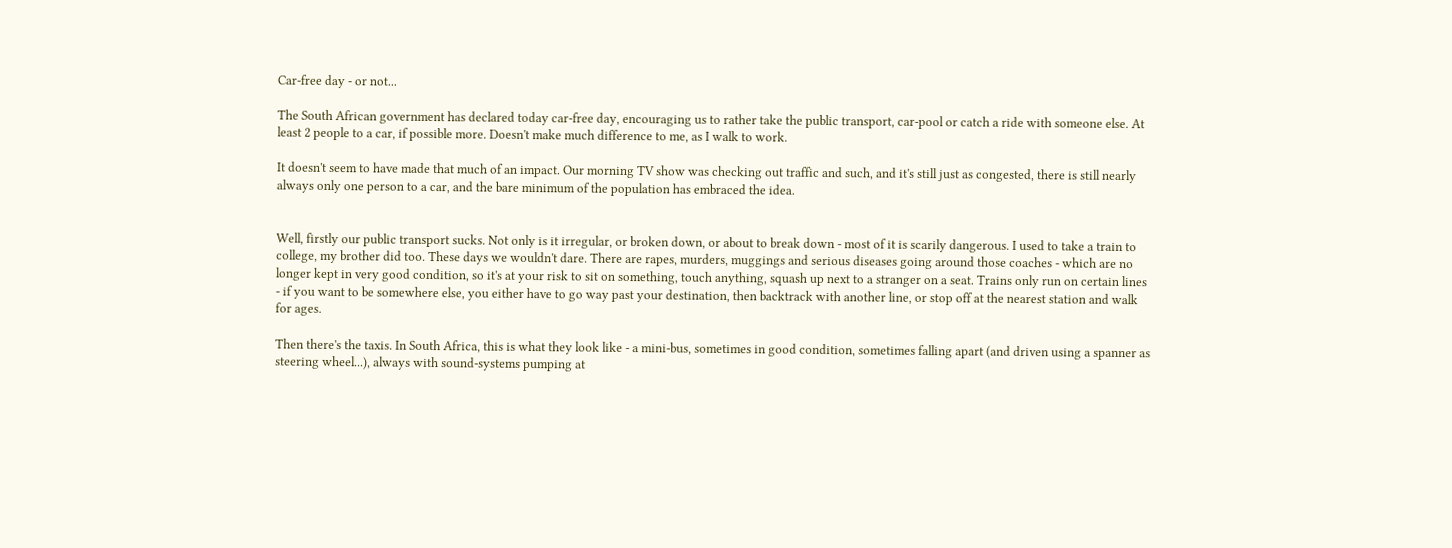Car-free day - or not...

The South African government has declared today car-free day, encouraging us to rather take the public transport, car-pool or catch a ride with someone else. At least 2 people to a car, if possible more. Doesn't make much difference to me, as I walk to work.

It doesn't seem to have made that much of an impact. Our morning TV show was checking out traffic and such, and it's still just as congested, there is still nearly always only one person to a car, and the bare minimum of the population has embraced the idea.


Well, firstly our public transport sucks. Not only is it irregular, or broken down, or about to break down - most of it is scarily dangerous. I used to take a train to college, my brother did too. These days we wouldn't dare. There are rapes, murders, muggings and serious diseases going around those coaches - which are no longer kept in very good condition, so it's at your risk to sit on something, touch anything, squash up next to a stranger on a seat. Trains only run on certain lines - if you want to be somewhere else, you either have to go way past your destination, then backtrack with another line, or stop off at the nearest station and walk for ages.

Then there's the taxis. In South Africa, this is what they look like - a mini-bus, sometimes in good condition, sometimes falling apart (and driven using a spanner as steering wheel...), always with sound-systems pumping at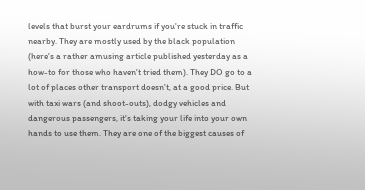levels that burst your eardrums if you're stuck in traffic nearby. They are mostly used by the black population (here's a rather amusing article published yesterday as a how-to for those who haven't tried them). They DO go to a lot of places other transport doesn't, at a good price. But with taxi wars (and shoot-outs), dodgy vehicles and dangerous passengers, it's taking your life into your own hands to use them. They are one of the biggest causes of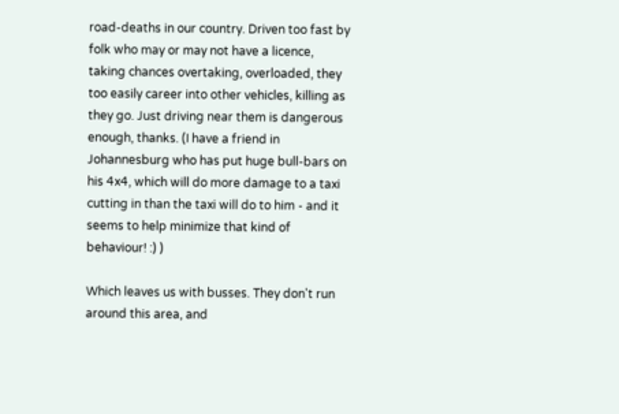road-deaths in our country. Driven too fast by folk who may or may not have a licence, taking chances overtaking, overloaded, they too easily career into other vehicles, killing as they go. Just driving near them is dangerous enough, thanks. (I have a friend in Johannesburg who has put huge bull-bars on his 4x4, which will do more damage to a taxi cutting in than the taxi will do to him - and it seems to help minimize that kind of behaviour! :) )

Which leaves us with busses. They don't run around this area, and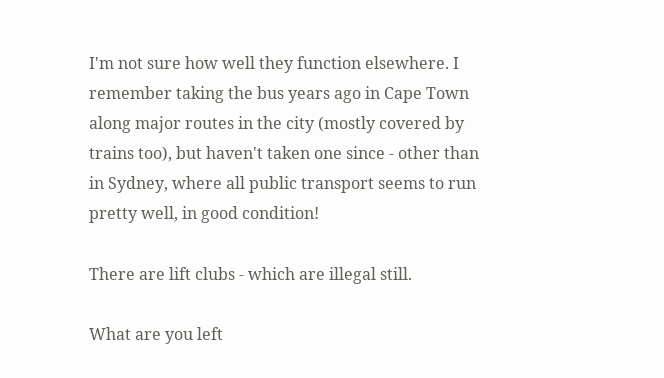I'm not sure how well they function elsewhere. I remember taking the bus years ago in Cape Town along major routes in the city (mostly covered by trains too), but haven't taken one since - other than in Sydney, where all public transport seems to run pretty well, in good condition!

There are lift clubs - which are illegal still.

What are you left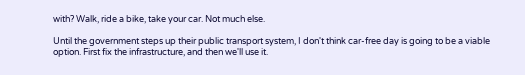with? Walk, ride a bike, take your car. Not much else.

Until the government steps up their public transport system, I don't think car-free day is going to be a viable option. First fix the infrastructure, and then we'll use it.